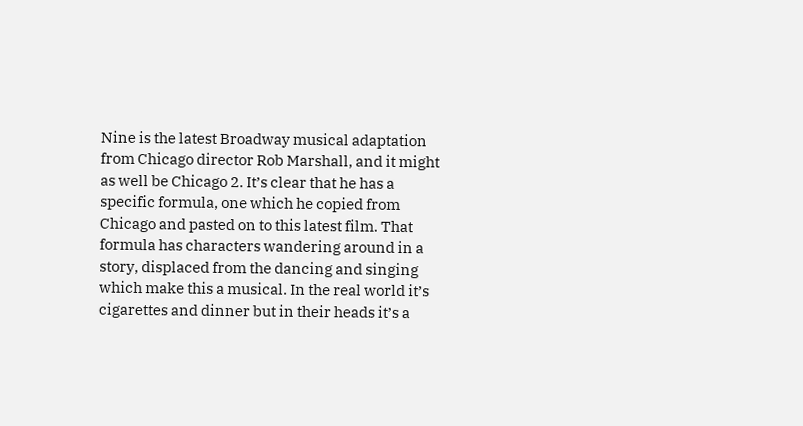Nine is the latest Broadway musical adaptation from Chicago director Rob Marshall, and it might as well be Chicago 2. It’s clear that he has a specific formula, one which he copied from Chicago and pasted on to this latest film. That formula has characters wandering around in a story, displaced from the dancing and singing which make this a musical. In the real world it’s cigarettes and dinner but in their heads it’s a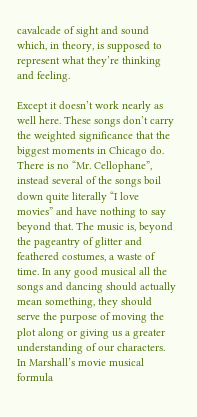cavalcade of sight and sound which, in theory, is supposed to represent what they’re thinking and feeling.

Except it doesn’t work nearly as well here. These songs don’t carry the weighted significance that the biggest moments in Chicago do. There is no “Mr. Cellophane”, instead several of the songs boil down quite literally “I love movies” and have nothing to say beyond that. The music is, beyond the pageantry of glitter and feathered costumes, a waste of time. In any good musical all the songs and dancing should actually mean something, they should serve the purpose of moving the plot along or giving us a greater understanding of our characters. In Marshall’s movie musical formula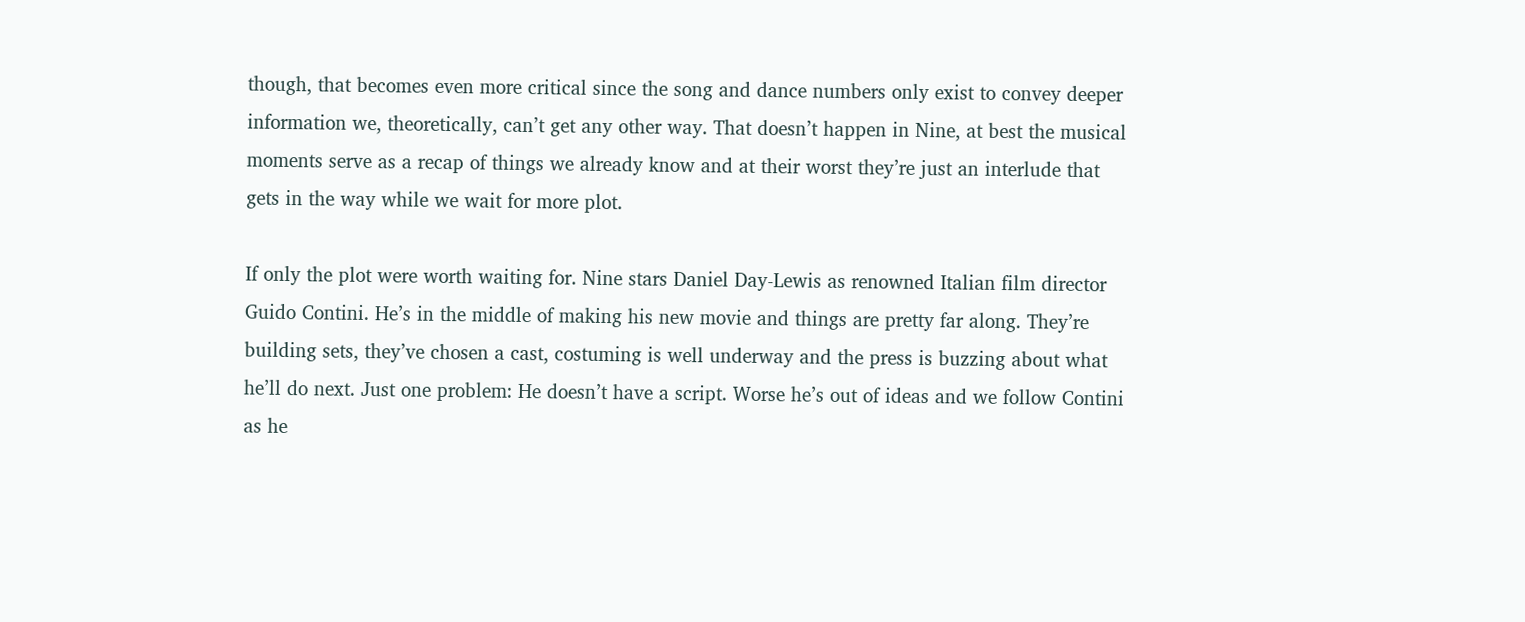though, that becomes even more critical since the song and dance numbers only exist to convey deeper information we, theoretically, can’t get any other way. That doesn’t happen in Nine, at best the musical moments serve as a recap of things we already know and at their worst they’re just an interlude that gets in the way while we wait for more plot.

If only the plot were worth waiting for. Nine stars Daniel Day-Lewis as renowned Italian film director Guido Contini. He’s in the middle of making his new movie and things are pretty far along. They’re building sets, they’ve chosen a cast, costuming is well underway and the press is buzzing about what he’ll do next. Just one problem: He doesn’t have a script. Worse he’s out of ideas and we follow Contini as he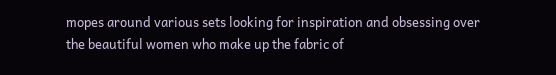mopes around various sets looking for inspiration and obsessing over the beautiful women who make up the fabric of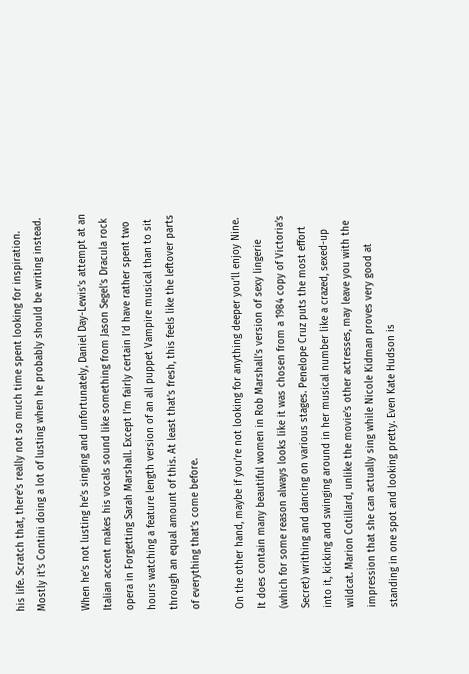his life. Scratch that, there’s really not so much time spent looking for inspiration. Mostly it’s Contini doing a lot of lusting when he probably should be writing instead.

When he’s not lusting he’s singing and unfortunately, Daniel Day-Lewis’s attempt at an Italian accent makes his vocals sound like something from Jason Segel’s Dracula rock opera in Forgetting Sarah Marshall. Except I’m fairly certain I’d have rather spent two hours watching a feature length version of an all puppet Vampire musical than to sit through an equal amount of this. At least that’s fresh, this feels like the leftover parts of everything that’s come before.

On the other hand, maybe if you’re not looking for anything deeper you’ll enjoy Nine. It does contain many beautiful women in Rob Marshall’s version of sexy lingerie (which for some reason always looks like it was chosen from a 1984 copy of Victoria’s Secret) writhing and dancing on various stages. Penelope Cruz puts the most effort into it, kicking and swinging around in her musical number like a crazed, sexed-up wildcat. Marion Cotillard, unlike the movie’s other actresses, may leave you with the impression that she can actually sing while Nicole Kidman proves very good at standing in one spot and looking pretty. Even Kate Hudson is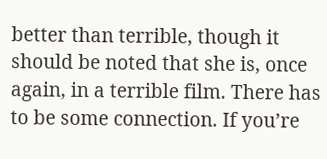better than terrible, though it should be noted that she is, once again, in a terrible film. There has to be some connection. If you’re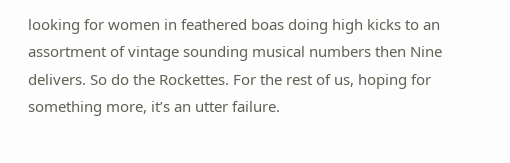looking for women in feathered boas doing high kicks to an assortment of vintage sounding musical numbers then Nine delivers. So do the Rockettes. For the rest of us, hoping for something more, it’s an utter failure.